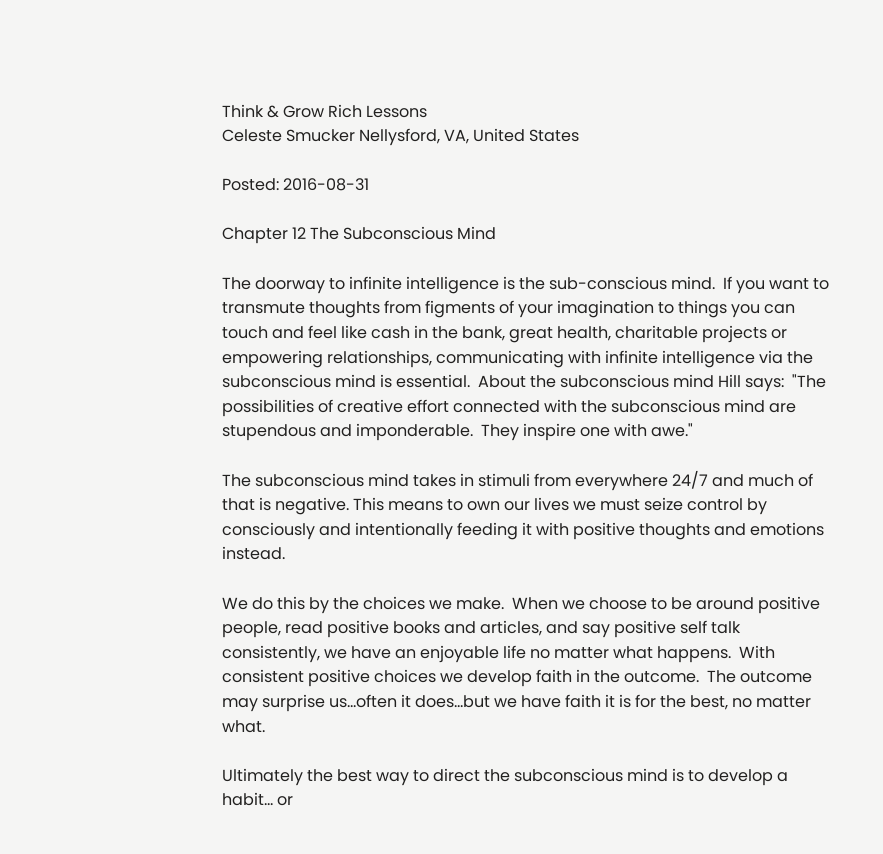Think & Grow Rich Lessons
Celeste Smucker Nellysford, VA, United States

Posted: 2016-08-31

Chapter 12 The Subconscious Mind

The doorway to infinite intelligence is the sub-conscious mind.  If you want to transmute thoughts from figments of your imagination to things you can touch and feel like cash in the bank, great health, charitable projects or empowering relationships, communicating with infinite intelligence via the subconscious mind is essential.  About the subconscious mind Hill says:  "The possibilities of creative effort connected with the subconscious mind are stupendous and imponderable.  They inspire one with awe."

The subconscious mind takes in stimuli from everywhere 24/7 and much of that is negative. This means to own our lives we must seize control by consciously and intentionally feeding it with positive thoughts and emotions instead.

We do this by the choices we make.  When we choose to be around positive people, read positive books and articles, and say positive self talk consistently, we have an enjoyable life no matter what happens.  With consistent positive choices we develop faith in the outcome.  The outcome may surprise us...often it does...but we have faith it is for the best, no matter what.

Ultimately the best way to direct the subconscious mind is to develop a habit... or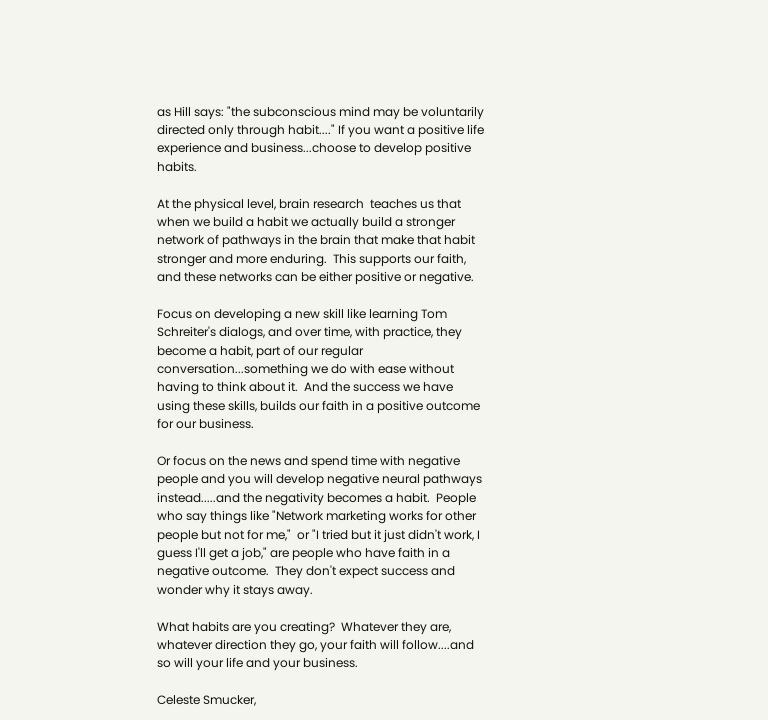as Hill says: "the subconscious mind may be voluntarily directed only through habit...." If you want a positive life experience and business...choose to develop positive habits.

At the physical level, brain research  teaches us that when we build a habit we actually build a stronger network of pathways in the brain that make that habit stronger and more enduring.  This supports our faith, and these networks can be either positive or negative.

Focus on developing a new skill like learning Tom Schreiter's dialogs, and over time, with practice, they become a habit, part of our regular conversation...something we do with ease without having to think about it.  And the success we have using these skills, builds our faith in a positive outcome for our business.

Or focus on the news and spend time with negative people and you will develop negative neural pathways instead.....and the negativity becomes a habit.  People who say things like "Network marketing works for other people but not for me,"  or "I tried but it just didn't work, I guess I'll get a job," are people who have faith in a negative outcome.  They don't expect success and wonder why it stays away.

What habits are you creating?  Whatever they are, whatever direction they go, your faith will follow....and so will your life and your business.

Celeste Smucker,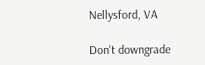Nellysford, VA

Don't downgrade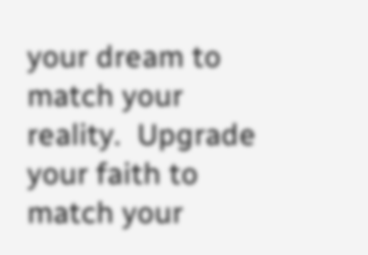your dream to match your reality.  Upgrade your faith to match your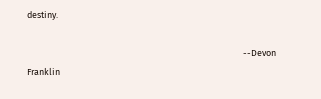destiny.

                                                                                                            --Devon Franklin